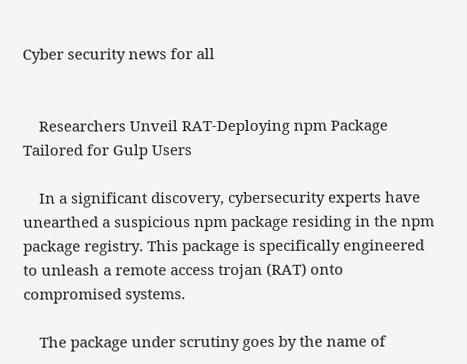Cyber security news for all


    Researchers Unveil RAT-Deploying npm Package Tailored for Gulp Users

    In a significant discovery, cybersecurity experts have unearthed a suspicious npm package residing in the npm package registry. This package is specifically engineered to unleash a remote access trojan (RAT) onto compromised systems.

    The package under scrutiny goes by the name of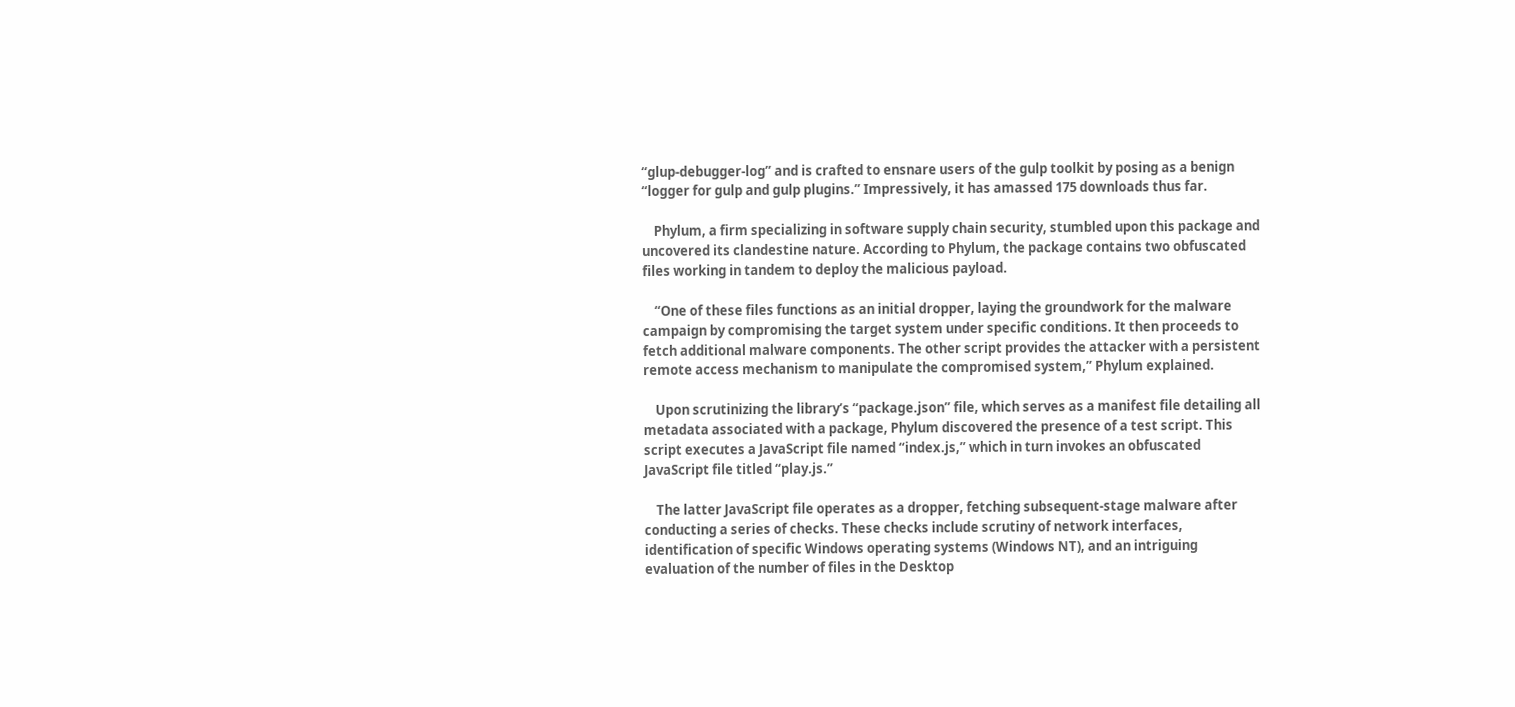“glup-debugger-log” and is crafted to ensnare users of the gulp toolkit by posing as a benign “logger for gulp and gulp plugins.” Impressively, it has amassed 175 downloads thus far.

    Phylum, a firm specializing in software supply chain security, stumbled upon this package and uncovered its clandestine nature. According to Phylum, the package contains two obfuscated files working in tandem to deploy the malicious payload.

    “One of these files functions as an initial dropper, laying the groundwork for the malware campaign by compromising the target system under specific conditions. It then proceeds to fetch additional malware components. The other script provides the attacker with a persistent remote access mechanism to manipulate the compromised system,” Phylum explained.

    Upon scrutinizing the library’s “package.json” file, which serves as a manifest file detailing all metadata associated with a package, Phylum discovered the presence of a test script. This script executes a JavaScript file named “index.js,” which in turn invokes an obfuscated JavaScript file titled “play.js.”

    The latter JavaScript file operates as a dropper, fetching subsequent-stage malware after conducting a series of checks. These checks include scrutiny of network interfaces, identification of specific Windows operating systems (Windows NT), and an intriguing evaluation of the number of files in the Desktop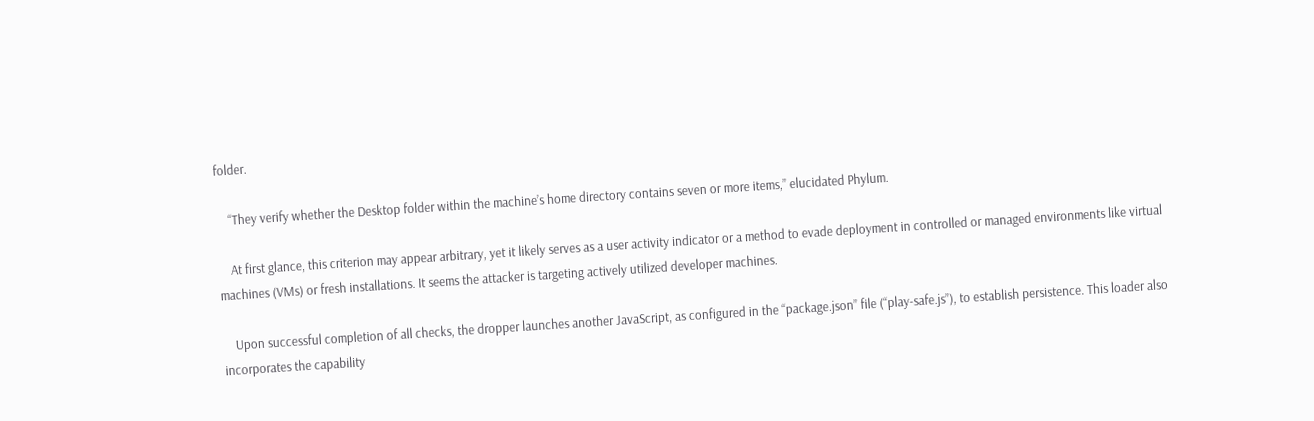folder.

    “They verify whether the Desktop folder within the machine’s home directory contains seven or more items,” elucidated Phylum.

    At first glance, this criterion may appear arbitrary, yet it likely serves as a user activity indicator or a method to evade deployment in controlled or managed environments like virtual machines (VMs) or fresh installations. It seems the attacker is targeting actively utilized developer machines.

    Upon successful completion of all checks, the dropper launches another JavaScript, as configured in the “package.json” file (“play-safe.js”), to establish persistence. This loader also incorporates the capability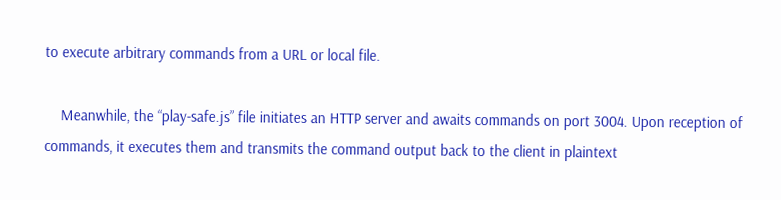to execute arbitrary commands from a URL or local file.

    Meanwhile, the “play-safe.js” file initiates an HTTP server and awaits commands on port 3004. Upon reception of commands, it executes them and transmits the command output back to the client in plaintext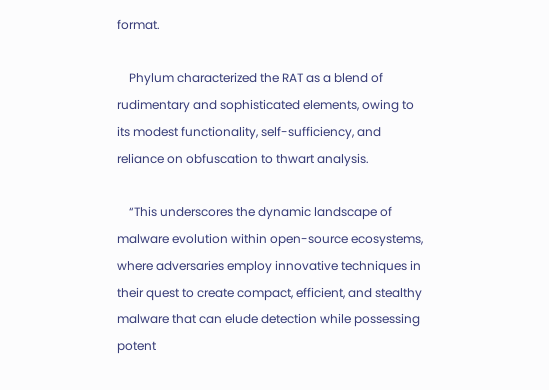format.

    Phylum characterized the RAT as a blend of rudimentary and sophisticated elements, owing to its modest functionality, self-sufficiency, and reliance on obfuscation to thwart analysis.

    “This underscores the dynamic landscape of malware evolution within open-source ecosystems, where adversaries employ innovative techniques in their quest to create compact, efficient, and stealthy malware that can elude detection while possessing potent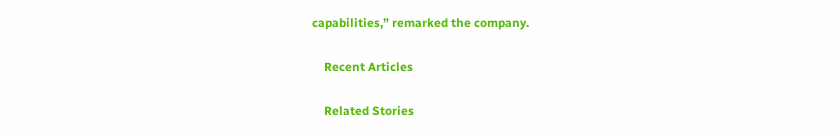capabilities,” remarked the company.

    Recent Articles

    Related Stories